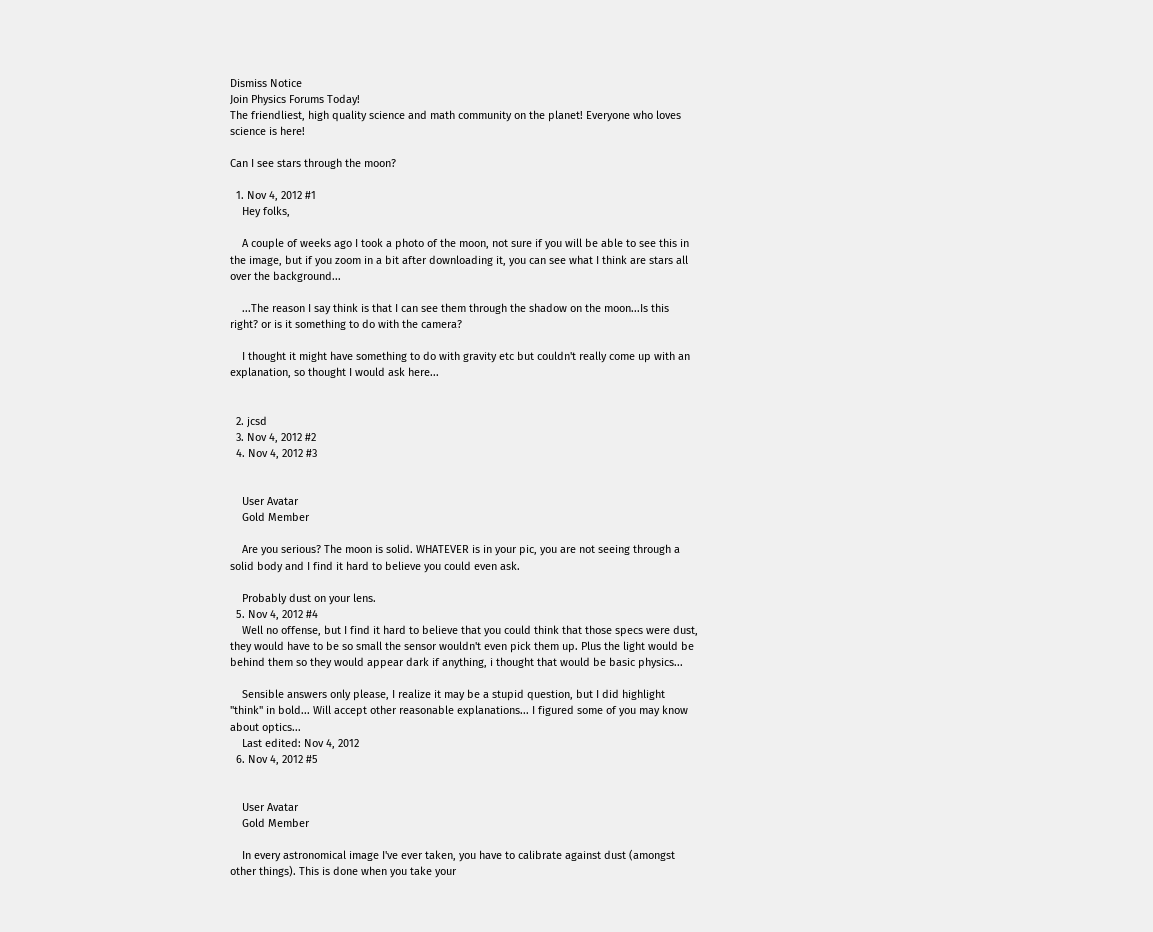Dismiss Notice
Join Physics Forums Today!
The friendliest, high quality science and math community on the planet! Everyone who loves science is here!

Can I see stars through the moon?

  1. Nov 4, 2012 #1
    Hey folks,

    A couple of weeks ago I took a photo of the moon, not sure if you will be able to see this in the image, but if you zoom in a bit after downloading it, you can see what I think are stars all over the background...

    ...The reason I say think is that I can see them through the shadow on the moon...Is this right? or is it something to do with the camera?

    I thought it might have something to do with gravity etc but couldn't really come up with an explanation, so thought I would ask here...


  2. jcsd
  3. Nov 4, 2012 #2
  4. Nov 4, 2012 #3


    User Avatar
    Gold Member

    Are you serious? The moon is solid. WHATEVER is in your pic, you are not seeing through a solid body and I find it hard to believe you could even ask.

    Probably dust on your lens.
  5. Nov 4, 2012 #4
    Well no offense, but I find it hard to believe that you could think that those specs were dust, they would have to be so small the sensor wouldn't even pick them up. Plus the light would be behind them so they would appear dark if anything, i thought that would be basic physics...

    Sensible answers only please, I realize it may be a stupid question, but I did highlight "think" in bold... Will accept other reasonable explanations... I figured some of you may know about optics...
    Last edited: Nov 4, 2012
  6. Nov 4, 2012 #5


    User Avatar
    Gold Member

    In every astronomical image I've ever taken, you have to calibrate against dust (amongst other things). This is done when you take your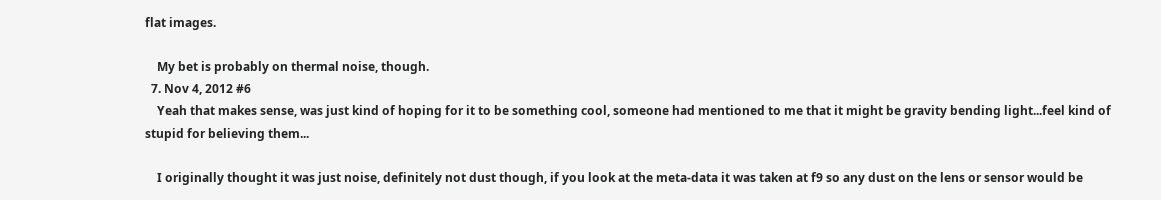flat images.

    My bet is probably on thermal noise, though.
  7. Nov 4, 2012 #6
    Yeah that makes sense, was just kind of hoping for it to be something cool, someone had mentioned to me that it might be gravity bending light...feel kind of stupid for believing them...

    I originally thought it was just noise, definitely not dust though, if you look at the meta-data it was taken at f9 so any dust on the lens or sensor would be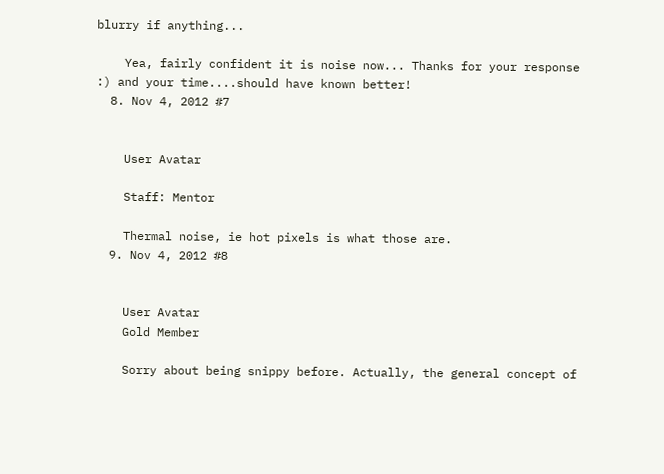blurry if anything...

    Yea, fairly confident it is noise now... Thanks for your response :) and your time....should have known better!
  8. Nov 4, 2012 #7


    User Avatar

    Staff: Mentor

    Thermal noise, ie hot pixels is what those are.
  9. Nov 4, 2012 #8


    User Avatar
    Gold Member

    Sorry about being snippy before. Actually, the general concept of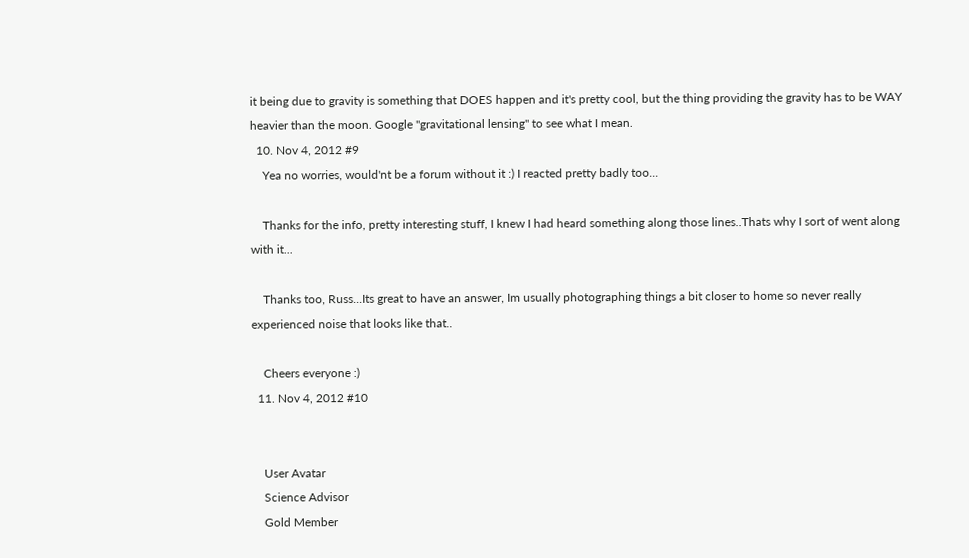it being due to gravity is something that DOES happen and it's pretty cool, but the thing providing the gravity has to be WAY heavier than the moon. Google "gravitational lensing" to see what I mean.
  10. Nov 4, 2012 #9
    Yea no worries, would'nt be a forum without it :) I reacted pretty badly too...

    Thanks for the info, pretty interesting stuff, I knew I had heard something along those lines..Thats why I sort of went along with it...

    Thanks too, Russ...Its great to have an answer, Im usually photographing things a bit closer to home so never really experienced noise that looks like that..

    Cheers everyone :)
  11. Nov 4, 2012 #10


    User Avatar
    Science Advisor
    Gold Member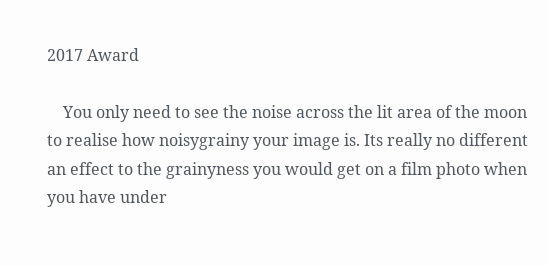2017 Award

    You only need to see the noise across the lit area of the moon to realise how noisygrainy your image is. Its really no different an effect to the grainyness you would get on a film photo when you have under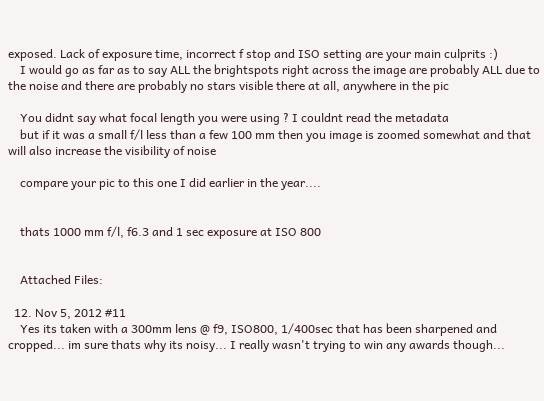exposed. Lack of exposure time, incorrect f stop and ISO setting are your main culprits :)
    I would go as far as to say ALL the brightspots right across the image are probably ALL due to the noise and there are probably no stars visible there at all, anywhere in the pic

    You didnt say what focal length you were using ? I couldnt read the metadata
    but if it was a small f/l less than a few 100 mm then you image is zoomed somewhat and that will also increase the visibility of noise

    compare your pic to this one I did earlier in the year....


    thats 1000 mm f/l, f6.3 and 1 sec exposure at ISO 800


    Attached Files:

  12. Nov 5, 2012 #11
    Yes its taken with a 300mm lens @ f9, ISO800, 1/400sec that has been sharpened and cropped... im sure thats why its noisy... I really wasn't trying to win any awards though...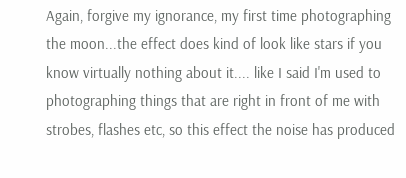Again, forgive my ignorance, my first time photographing the moon...the effect does kind of look like stars if you know virtually nothing about it.... like I said I'm used to photographing things that are right in front of me with strobes, flashes etc, so this effect the noise has produced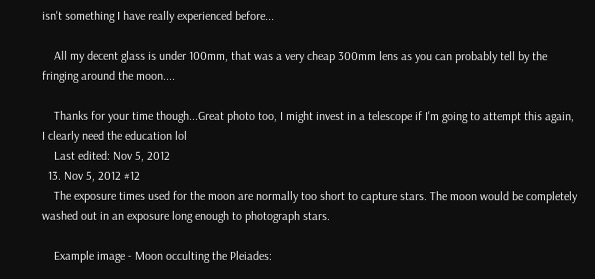isn't something I have really experienced before...

    All my decent glass is under 100mm, that was a very cheap 300mm lens as you can probably tell by the fringing around the moon....

    Thanks for your time though...Great photo too, I might invest in a telescope if I'm going to attempt this again, I clearly need the education lol
    Last edited: Nov 5, 2012
  13. Nov 5, 2012 #12
    The exposure times used for the moon are normally too short to capture stars. The moon would be completely washed out in an exposure long enough to photograph stars.

    Example image - Moon occulting the Pleiades: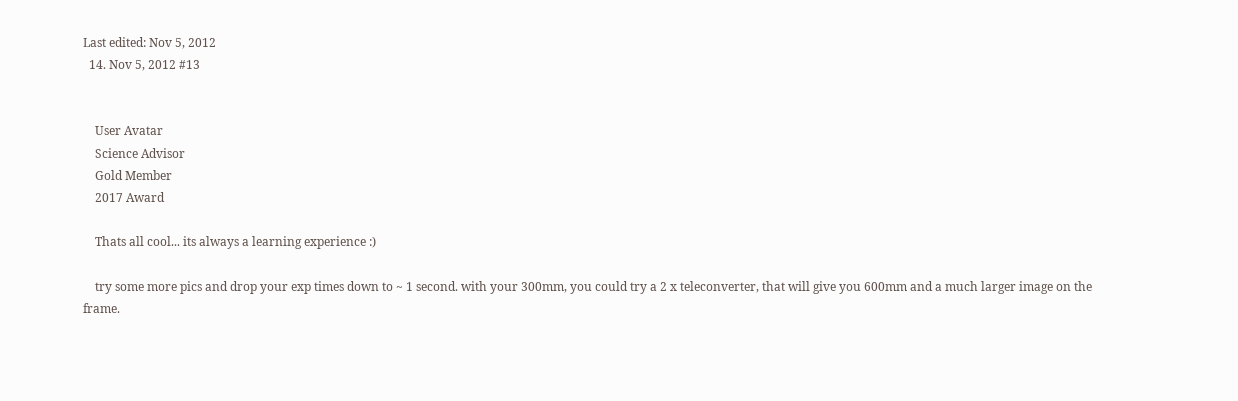Last edited: Nov 5, 2012
  14. Nov 5, 2012 #13


    User Avatar
    Science Advisor
    Gold Member
    2017 Award

    Thats all cool... its always a learning experience :)

    try some more pics and drop your exp times down to ~ 1 second. with your 300mm, you could try a 2 x teleconverter, that will give you 600mm and a much larger image on the frame.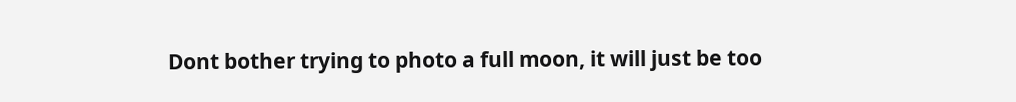Dont bother trying to photo a full moon, it will just be too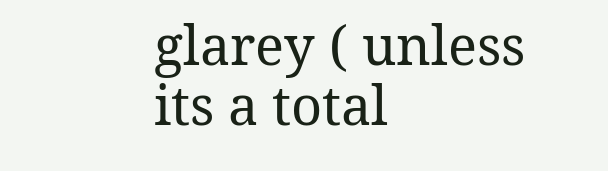glarey ( unless its a total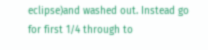eclipse)and washed out. Instead go for first 1/4 through to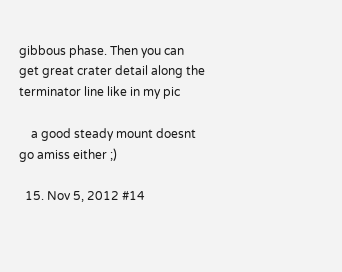gibbous phase. Then you can get great crater detail along the terminator line like in my pic

    a good steady mount doesnt go amiss either ;)

  15. Nov 5, 2012 #14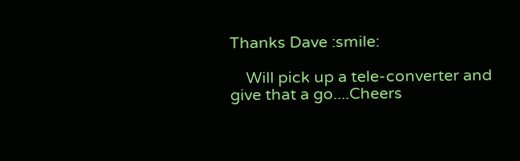Thanks Dave :smile:

    Will pick up a tele-converter and give that a go....Cheers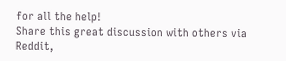for all the help!
Share this great discussion with others via Reddit,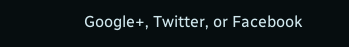Google+, Twitter, or Facebook